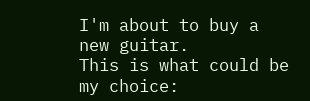I'm about to buy a new guitar.
This is what could be my choice: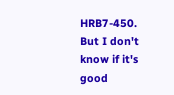HRB7-450.
But I don't know if it's good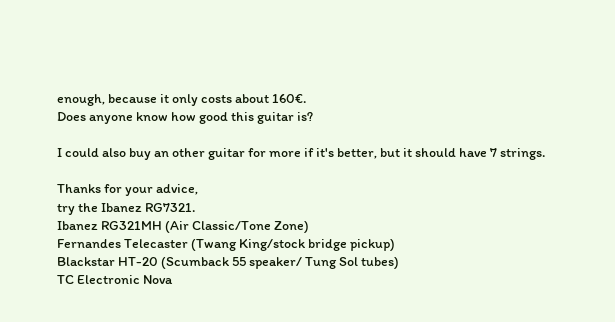enough, because it only costs about 160€.
Does anyone know how good this guitar is?

I could also buy an other guitar for more if it's better, but it should have 7 strings.

Thanks for your advice,
try the Ibanez RG7321.
Ibanez RG321MH (Air Classic/Tone Zone)
Fernandes Telecaster (Twang King/stock bridge pickup)
Blackstar HT-20 (Scumback 55 speaker/ Tung Sol tubes)
TC Electronic Nova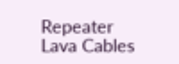Repeater
Lava Cables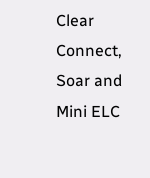Clear Connect, Soar and Mini ELC